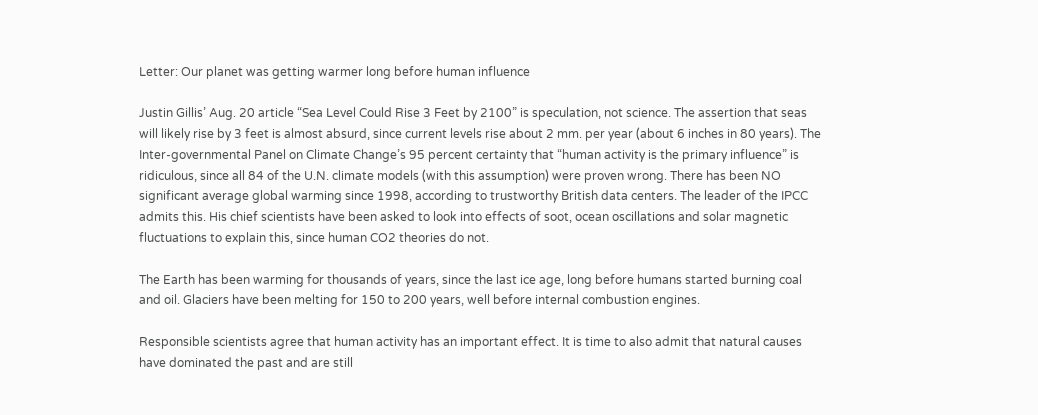Letter: Our planet was getting warmer long before human influence

Justin Gillis’ Aug. 20 article “Sea Level Could Rise 3 Feet by 2100” is speculation, not science. The assertion that seas will likely rise by 3 feet is almost absurd, since current levels rise about 2 mm. per year (about 6 inches in 80 years). The Inter-governmental Panel on Climate Change’s 95 percent certainty that “human activity is the primary influence” is ridiculous, since all 84 of the U.N. climate models (with this assumption) were proven wrong. There has been NO significant average global warming since 1998, according to trustworthy British data centers. The leader of the IPCC admits this. His chief scientists have been asked to look into effects of soot, ocean oscillations and solar magnetic fluctuations to explain this, since human CO2 theories do not.

The Earth has been warming for thousands of years, since the last ice age, long before humans started burning coal and oil. Glaciers have been melting for 150 to 200 years, well before internal combustion engines.

Responsible scientists agree that human activity has an important effect. It is time to also admit that natural causes have dominated the past and are still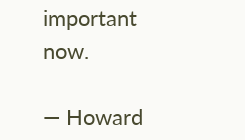important now.

— Howard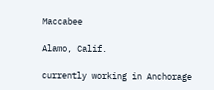Maccabee

Alamo, Calif.

currently working in Anchorage